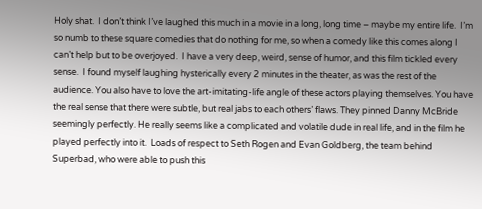Holy shat.  I don’t think I’ve laughed this much in a movie in a long, long time – maybe my entire life.  I’m so numb to these square comedies that do nothing for me, so when a comedy like this comes along I can’t help but to be overjoyed.  I have a very deep, weird, sense of humor, and this film tickled every sense.  I found myself laughing hysterically every 2 minutes in the theater, as was the rest of the audience. You also have to love the art-imitating-life angle of these actors playing themselves. You have the real sense that there were subtle, but real jabs to each others’ flaws. They pinned Danny McBride seemingly perfectly. He really seems like a complicated and volatile dude in real life, and in the film he played perfectly into it.  Loads of respect to Seth Rogen and Evan Goldberg, the team behind Superbad, who were able to push this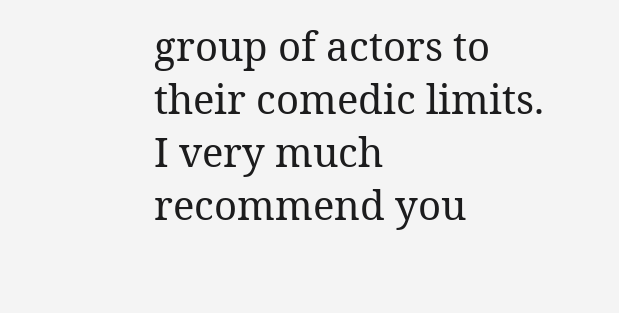group of actors to their comedic limits.  I very much recommend you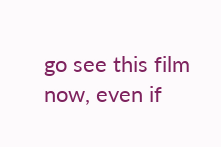go see this film now, even if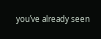you’ve already seen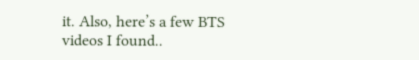it. Also, here’s a few BTS videos I found..